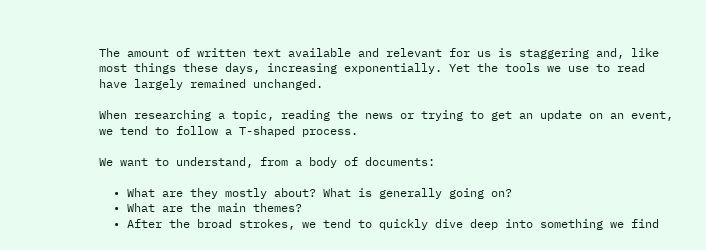The amount of written text available and relevant for us is staggering and, like most things these days, increasing exponentially. Yet the tools we use to read have largely remained unchanged.

When researching a topic, reading the news or trying to get an update on an event, we tend to follow a T-shaped process.

We want to understand, from a body of documents:

  • What are they mostly about? What is generally going on?
  • What are the main themes?
  • After the broad strokes, we tend to quickly dive deep into something we find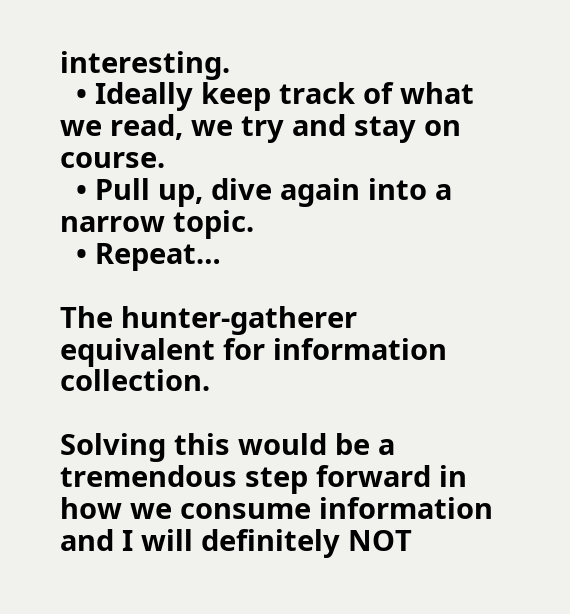interesting.
  • Ideally keep track of what we read, we try and stay on course.
  • Pull up, dive again into a narrow topic.
  • Repeat…

The hunter-gatherer equivalent for information collection.

Solving this would be a tremendous step forward in how we consume information and I will definitely NOT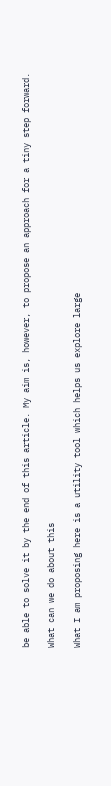be able to solve it by the end of this article. My aim is, however, to propose an approach for a tiny step forward.

What can we do about this

What I am proposing here is a utility tool which helps us explore large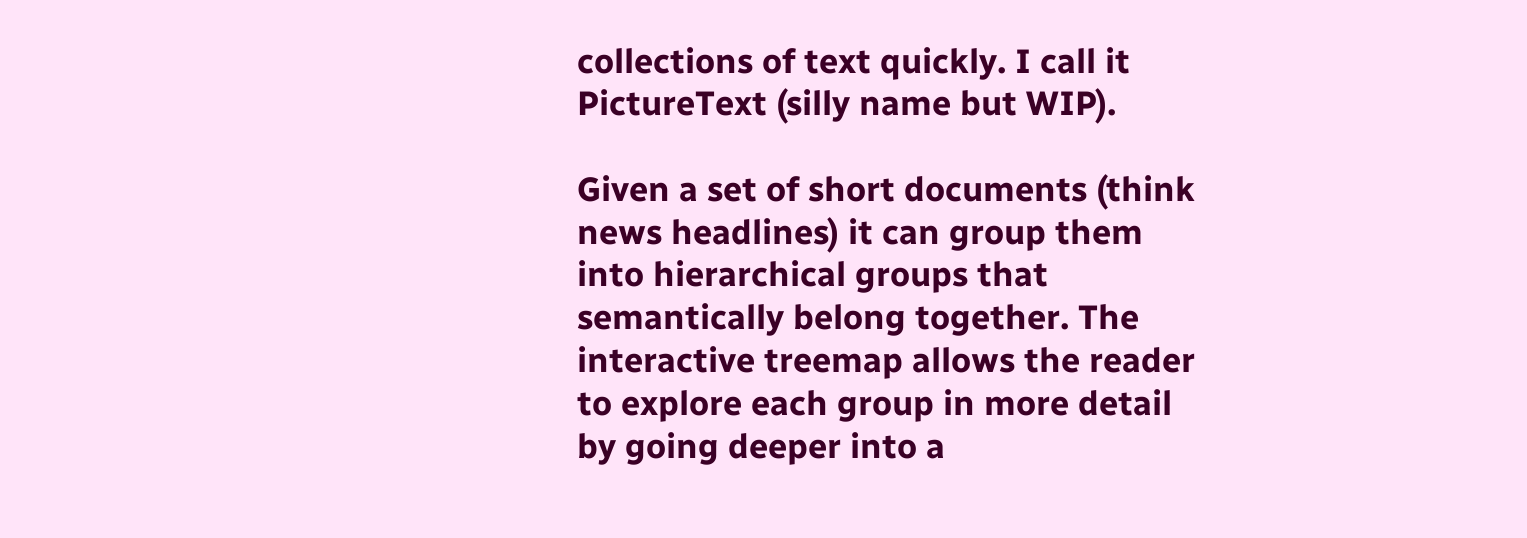collections of text quickly. I call it PictureText (silly name but WIP).

Given a set of short documents (think news headlines) it can group them into hierarchical groups that semantically belong together. The interactive treemap allows the reader to explore each group in more detail by going deeper into a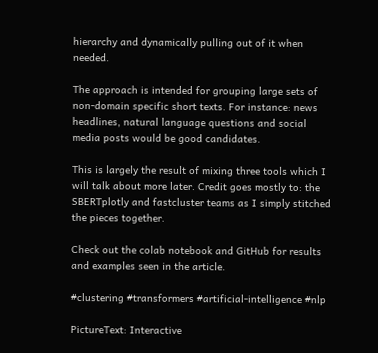hierarchy and dynamically pulling out of it when needed.

The approach is intended for grouping large sets of non-domain specific short texts. For instance: news headlines, natural language questions and social media posts would be good candidates.

This is largely the result of mixing three tools which I will talk about more later. Credit goes mostly to: the SBERTplotly and fastcluster teams as I simply stitched the pieces together.

Check out the colab notebook and GitHub for results and examples seen in the article.

#clustering #transformers #artificial-intelligence #nlp

PictureText: Interactive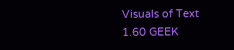Visuals of Text
1.60 GEEK